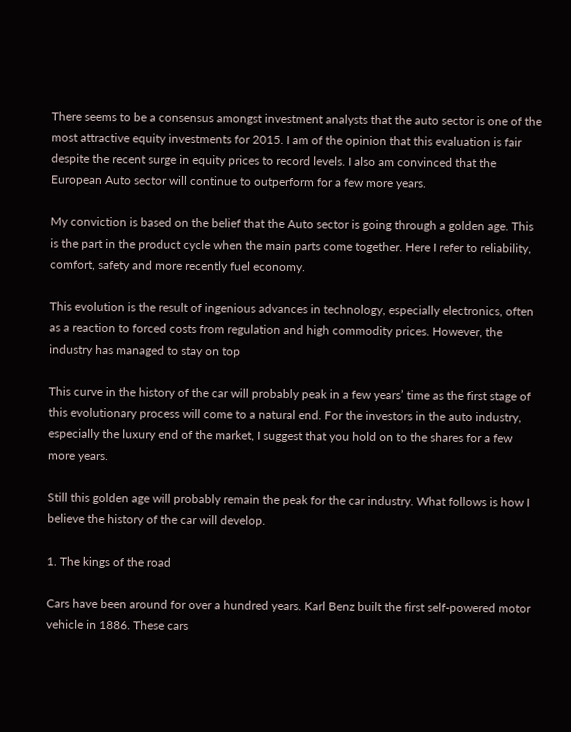There seems to be a consensus amongst investment analysts that the auto sector is one of the most attractive equity investments for 2015. I am of the opinion that this evaluation is fair despite the recent surge in equity prices to record levels. I also am convinced that the European Auto sector will continue to outperform for a few more years.

My conviction is based on the belief that the Auto sector is going through a golden age. This is the part in the product cycle when the main parts come together. Here I refer to reliability, comfort, safety and more recently fuel economy.

This evolution is the result of ingenious advances in technology, especially electronics, often as a reaction to forced costs from regulation and high commodity prices. However, the industry has managed to stay on top

This curve in the history of the car will probably peak in a few years’ time as the first stage of this evolutionary process will come to a natural end. For the investors in the auto industry, especially the luxury end of the market, I suggest that you hold on to the shares for a few more years.

Still this golden age will probably remain the peak for the car industry. What follows is how I believe the history of the car will develop.

1. The kings of the road

Cars have been around for over a hundred years. Karl Benz built the first self-powered motor vehicle in 1886. These cars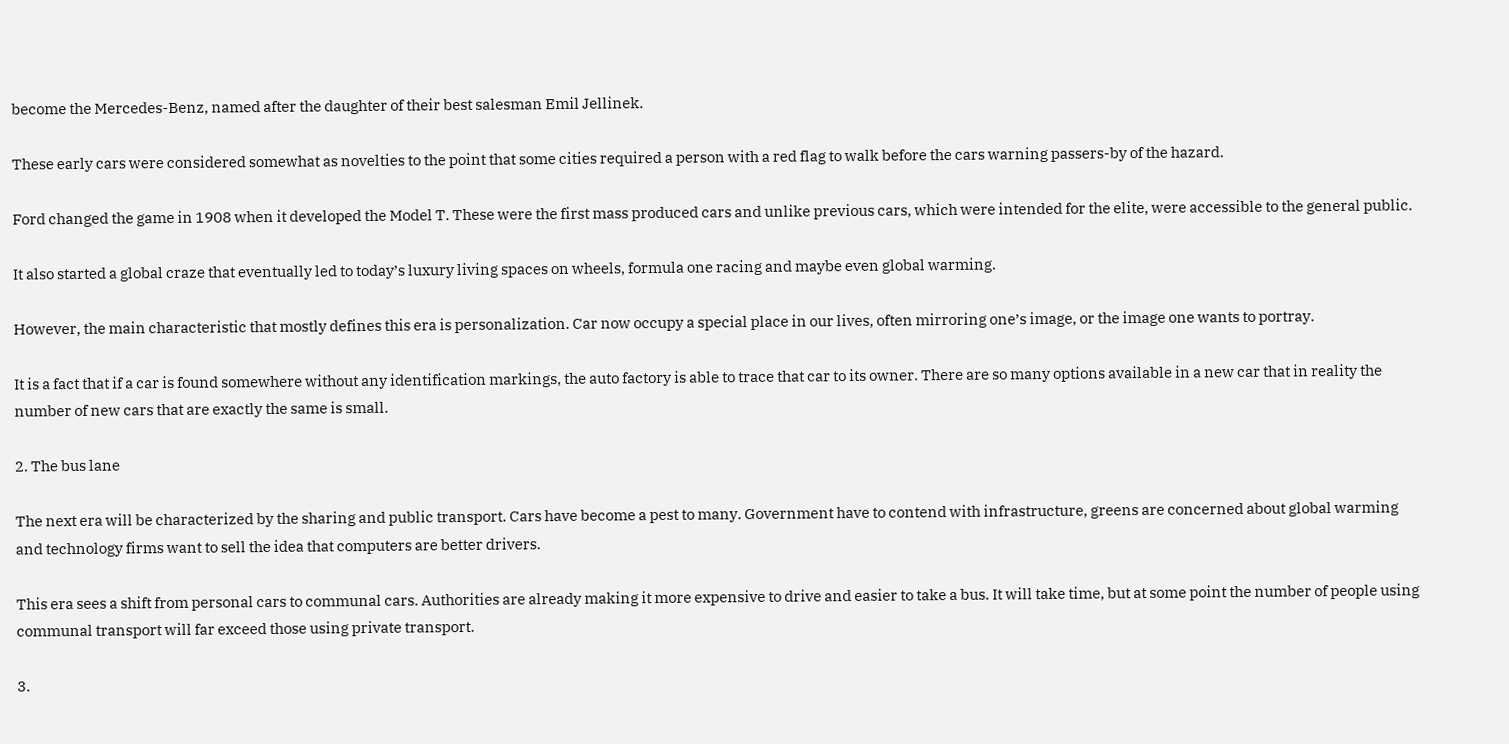become the Mercedes-Benz, named after the daughter of their best salesman Emil Jellinek.

These early cars were considered somewhat as novelties to the point that some cities required a person with a red flag to walk before the cars warning passers-by of the hazard.

Ford changed the game in 1908 when it developed the Model T. These were the first mass produced cars and unlike previous cars, which were intended for the elite, were accessible to the general public.

It also started a global craze that eventually led to today’s luxury living spaces on wheels, formula one racing and maybe even global warming.

However, the main characteristic that mostly defines this era is personalization. Car now occupy a special place in our lives, often mirroring one’s image, or the image one wants to portray.

It is a fact that if a car is found somewhere without any identification markings, the auto factory is able to trace that car to its owner. There are so many options available in a new car that in reality the number of new cars that are exactly the same is small.

2. The bus lane

The next era will be characterized by the sharing and public transport. Cars have become a pest to many. Government have to contend with infrastructure, greens are concerned about global warming and technology firms want to sell the idea that computers are better drivers.

This era sees a shift from personal cars to communal cars. Authorities are already making it more expensive to drive and easier to take a bus. It will take time, but at some point the number of people using communal transport will far exceed those using private transport.

3.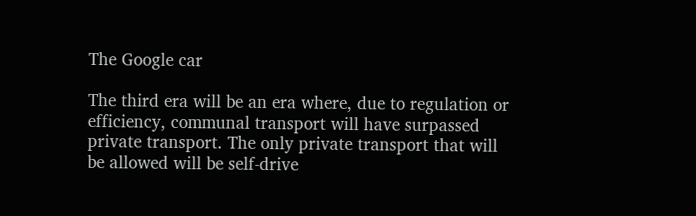The Google car

The third era will be an era where, due to regulation or efficiency, communal transport will have surpassed private transport. The only private transport that will be allowed will be self-drive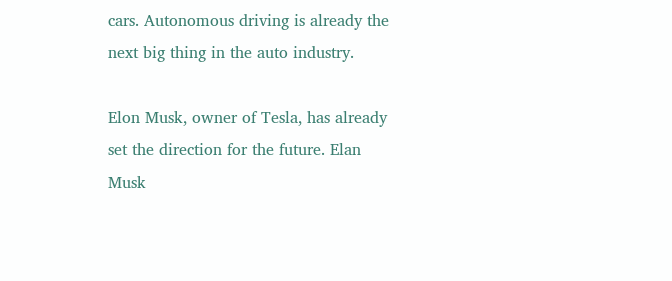cars. Autonomous driving is already the next big thing in the auto industry.

Elon Musk, owner of Tesla, has already set the direction for the future. Elan Musk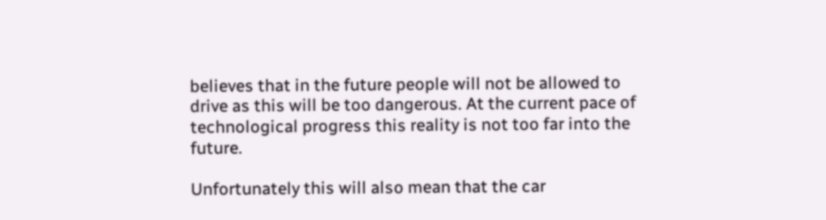believes that in the future people will not be allowed to drive as this will be too dangerous. At the current pace of technological progress this reality is not too far into the future.

Unfortunately this will also mean that the car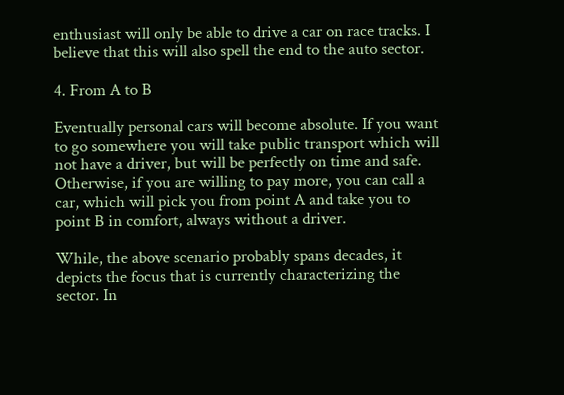enthusiast will only be able to drive a car on race tracks. I believe that this will also spell the end to the auto sector.

4. From A to B

Eventually personal cars will become absolute. If you want to go somewhere you will take public transport which will not have a driver, but will be perfectly on time and safe. Otherwise, if you are willing to pay more, you can call a car, which will pick you from point A and take you to point B in comfort, always without a driver.

While, the above scenario probably spans decades, it depicts the focus that is currently characterizing the sector. In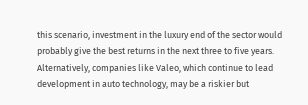this scenario, investment in the luxury end of the sector would probably give the best returns in the next three to five years. Alternatively, companies like Valeo, which continue to lead development in auto technology, may be a riskier but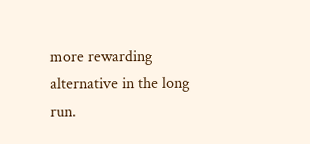more rewarding alternative in the long run.